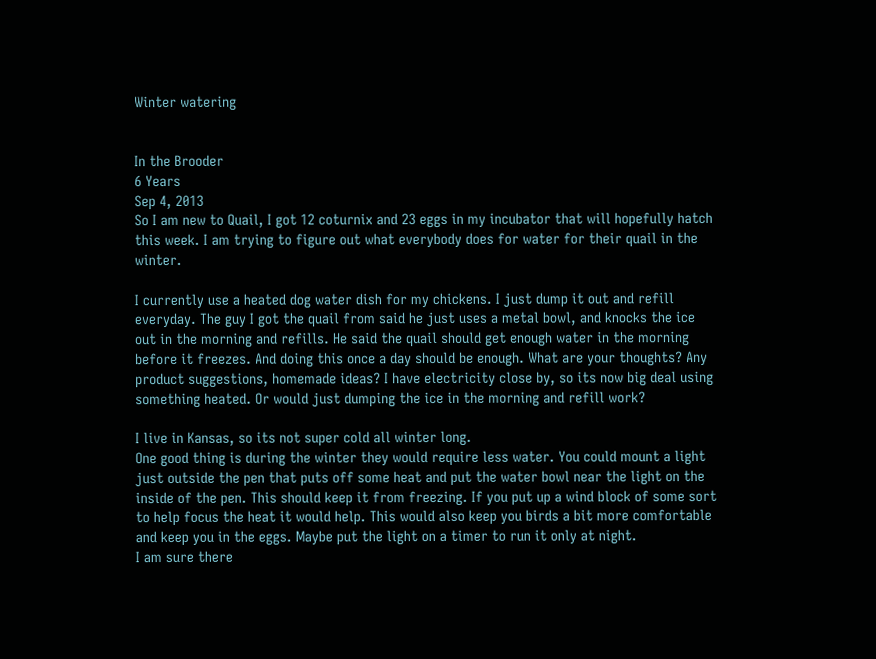Winter watering


In the Brooder
6 Years
Sep 4, 2013
So I am new to Quail, I got 12 coturnix and 23 eggs in my incubator that will hopefully hatch this week. I am trying to figure out what everybody does for water for their quail in the winter.

I currently use a heated dog water dish for my chickens. I just dump it out and refill everyday. The guy I got the quail from said he just uses a metal bowl, and knocks the ice out in the morning and refills. He said the quail should get enough water in the morning before it freezes. And doing this once a day should be enough. What are your thoughts? Any product suggestions, homemade ideas? I have electricity close by, so its now big deal using something heated. Or would just dumping the ice in the morning and refill work?

I live in Kansas, so its not super cold all winter long.
One good thing is during the winter they would require less water. You could mount a light just outside the pen that puts off some heat and put the water bowl near the light on the inside of the pen. This should keep it from freezing. If you put up a wind block of some sort to help focus the heat it would help. This would also keep you birds a bit more comfortable and keep you in the eggs. Maybe put the light on a timer to run it only at night.
I am sure there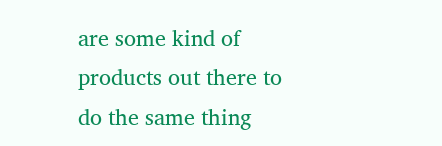are some kind of products out there to do the same thing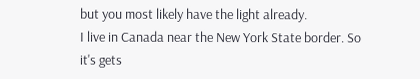but you most likely have the light already.
I live in Canada near the New York State border. So it's gets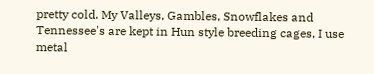pretty cold. My Valleys, Gambles, Snowflakes and Tennessee's are kept in Hun style breeding cages, I use metal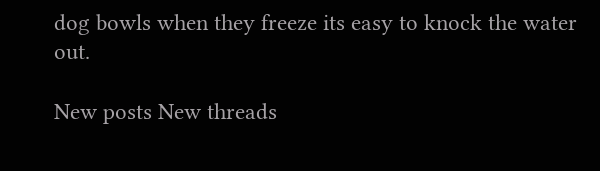dog bowls when they freeze its easy to knock the water out.

New posts New threads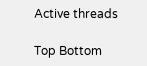Active threads

Top Bottom